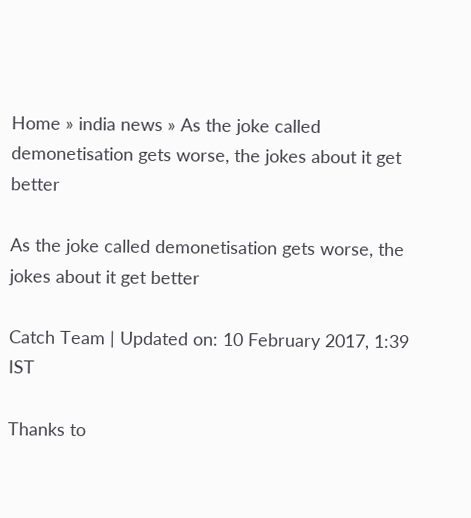Home » india news » As the joke called demonetisation gets worse, the jokes about it get better

As the joke called demonetisation gets worse, the jokes about it get better

Catch Team | Updated on: 10 February 2017, 1:39 IST

Thanks to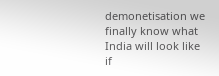demonetisation we finally know what India will look like if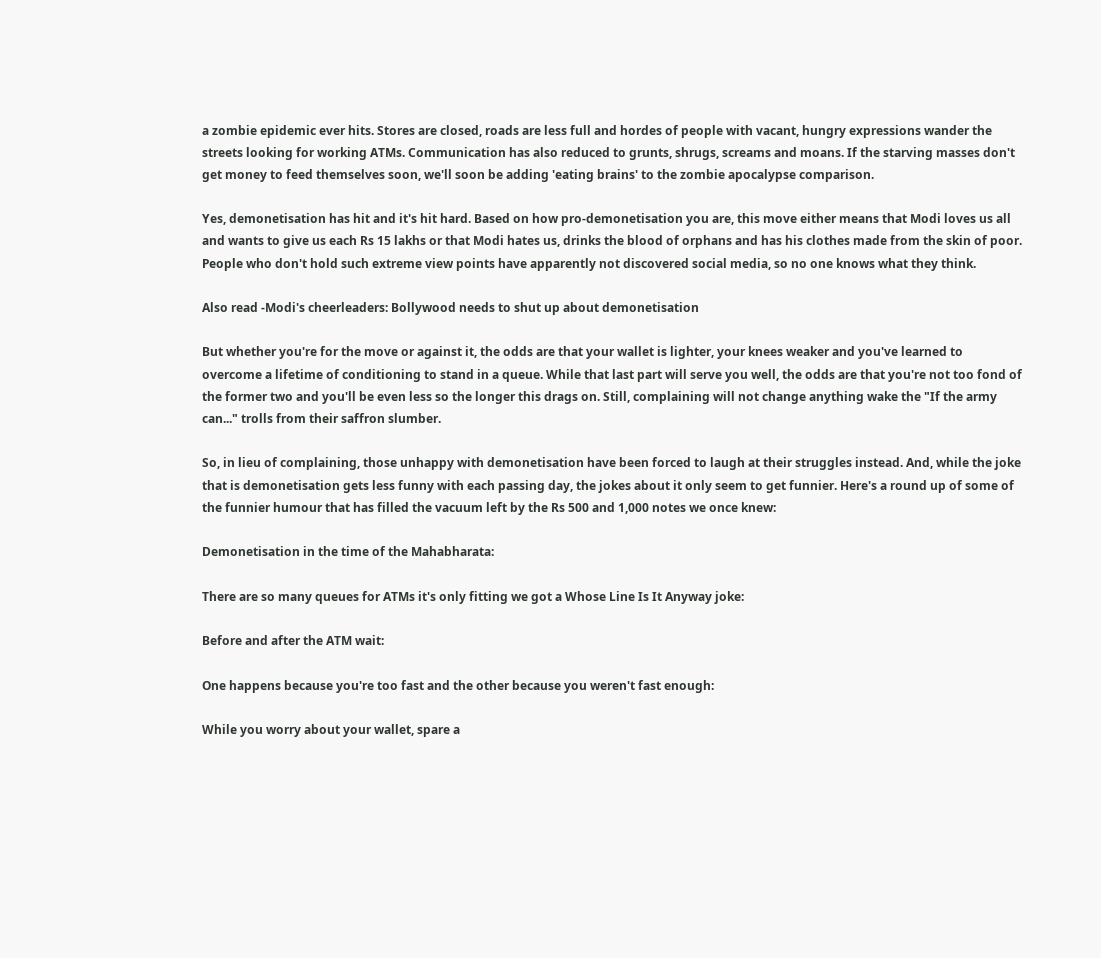a zombie epidemic ever hits. Stores are closed, roads are less full and hordes of people with vacant, hungry expressions wander the streets looking for working ATMs. Communication has also reduced to grunts, shrugs, screams and moans. If the starving masses don't get money to feed themselves soon, we'll soon be adding 'eating brains' to the zombie apocalypse comparison.

Yes, demonetisation has hit and it's hit hard. Based on how pro-demonetisation you are, this move either means that Modi loves us all and wants to give us each Rs 15 lakhs or that Modi hates us, drinks the blood of orphans and has his clothes made from the skin of poor. People who don't hold such extreme view points have apparently not discovered social media, so no one knows what they think.

Also read -Modi's cheerleaders: Bollywood needs to shut up about demonetisation

But whether you're for the move or against it, the odds are that your wallet is lighter, your knees weaker and you've learned to overcome a lifetime of conditioning to stand in a queue. While that last part will serve you well, the odds are that you're not too fond of the former two and you'll be even less so the longer this drags on. Still, complaining will not change anything wake the "If the army can..." trolls from their saffron slumber.

So, in lieu of complaining, those unhappy with demonetisation have been forced to laugh at their struggles instead. And, while the joke that is demonetisation gets less funny with each passing day, the jokes about it only seem to get funnier. Here's a round up of some of the funnier humour that has filled the vacuum left by the Rs 500 and 1,000 notes we once knew:

Demonetisation in the time of the Mahabharata:

There are so many queues for ATMs it's only fitting we got a Whose Line Is It Anyway joke:

Before and after the ATM wait:

One happens because you're too fast and the other because you weren't fast enough:

While you worry about your wallet, spare a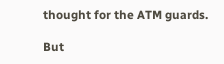thought for the ATM guards.

But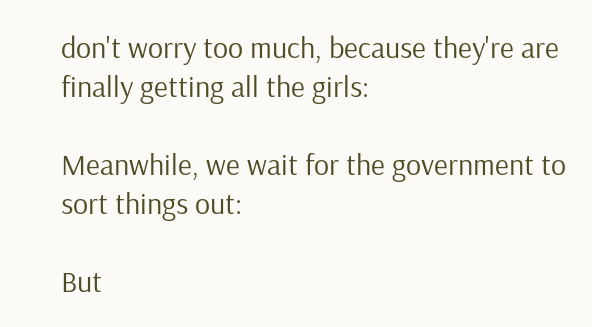don't worry too much, because they're are finally getting all the girls:

Meanwhile, we wait for the government to sort things out:

But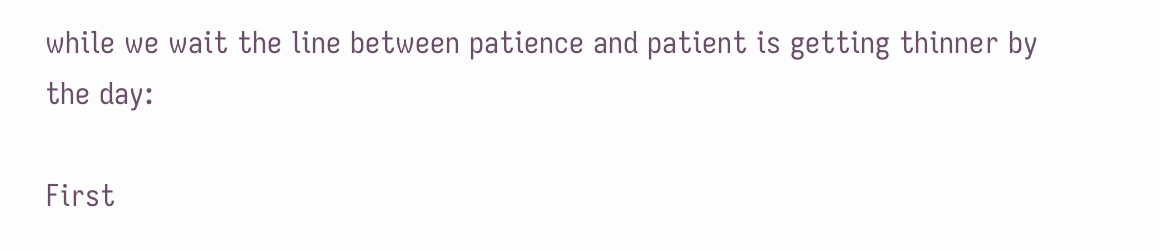while we wait the line between patience and patient is getting thinner by the day:

First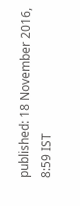published: 18 November 2016, 8:59 IST